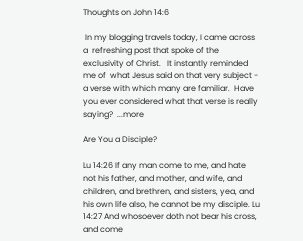Thoughts on John 14:6

 In my blogging travels today, I came across a  refreshing post that spoke of the exclusivity of Christ.   It instantly reminded me of  what Jesus said on that very subject - a verse with which many are familiar.  Have you ever considered what that verse is really saying?  ...more

Are You a Disciple?

Lu 14:26 If any man come to me, and hate not his father, and mother, and wife, and children, and brethren, and sisters, yea, and his own life also, he cannot be my disciple. Lu 14:27 And whosoever doth not bear his cross, and come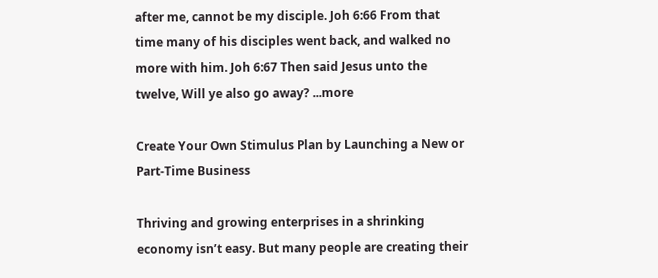after me, cannot be my disciple. Joh 6:66 From that time many of his disciples went back, and walked no more with him. Joh 6:67 Then said Jesus unto the twelve, Will ye also go away? ...more

Create Your Own Stimulus Plan by Launching a New or Part-Time Business

Thriving and growing enterprises in a shrinking economy isn’t easy. But many people are creating their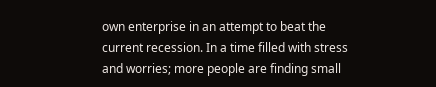own enterprise in an attempt to beat the current recession. In a time filled with stress and worries; more people are finding small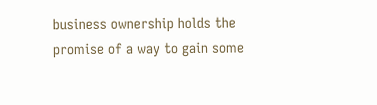business ownership holds the promise of a way to gain some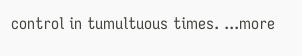control in tumultuous times. ...more